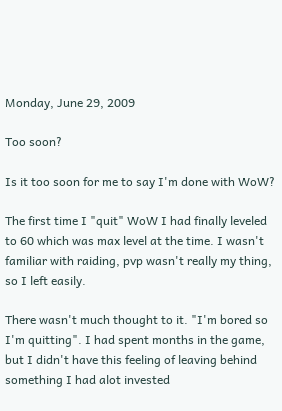Monday, June 29, 2009

Too soon?

Is it too soon for me to say I'm done with WoW?

The first time I "quit" WoW I had finally leveled to 60 which was max level at the time. I wasn't familiar with raiding, pvp wasn't really my thing, so I left easily.

There wasn't much thought to it. "I'm bored so I'm quitting". I had spent months in the game, but I didn't have this feeling of leaving behind something I had alot invested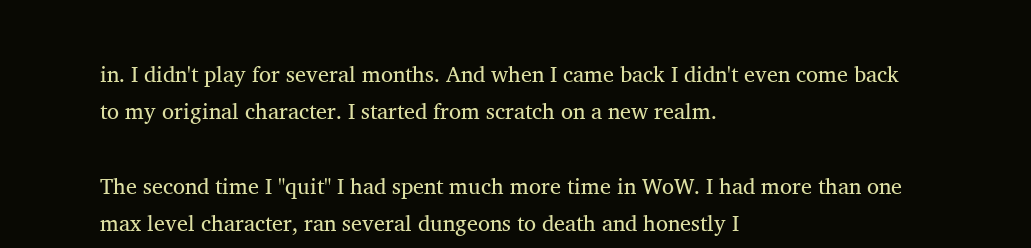in. I didn't play for several months. And when I came back I didn't even come back to my original character. I started from scratch on a new realm.

The second time I "quit" I had spent much more time in WoW. I had more than one max level character, ran several dungeons to death and honestly I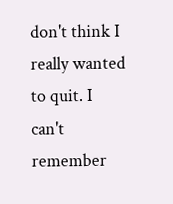don't think I really wanted to quit. I can't remember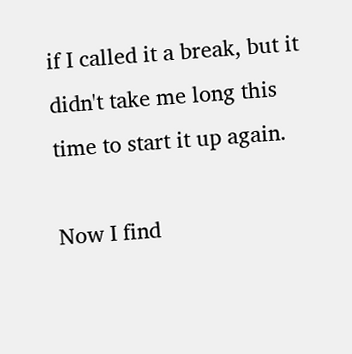if I called it a break, but it didn't take me long this time to start it up again.

Now I find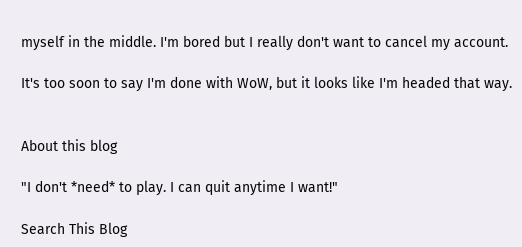myself in the middle. I'm bored but I really don't want to cancel my account.

It's too soon to say I'm done with WoW, but it looks like I'm headed that way.


About this blog

"I don't *need* to play. I can quit anytime I want!"

Search This Blog